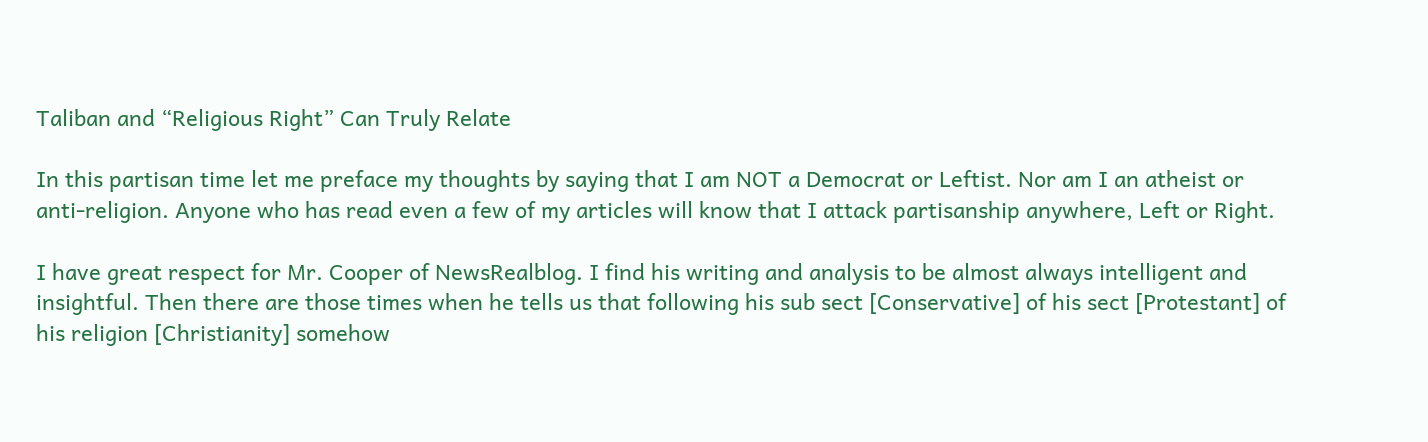Taliban and “Religious Right” Can Truly Relate

In this partisan time let me preface my thoughts by saying that I am NOT a Democrat or Leftist. Nor am I an atheist or anti-religion. Anyone who has read even a few of my articles will know that I attack partisanship anywhere, Left or Right.

I have great respect for Mr. Cooper of NewsRealblog. I find his writing and analysis to be almost always intelligent and insightful. Then there are those times when he tells us that following his sub sect [Conservative] of his sect [Protestant] of his religion [Christianity] somehow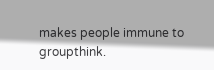makes people immune to groupthink.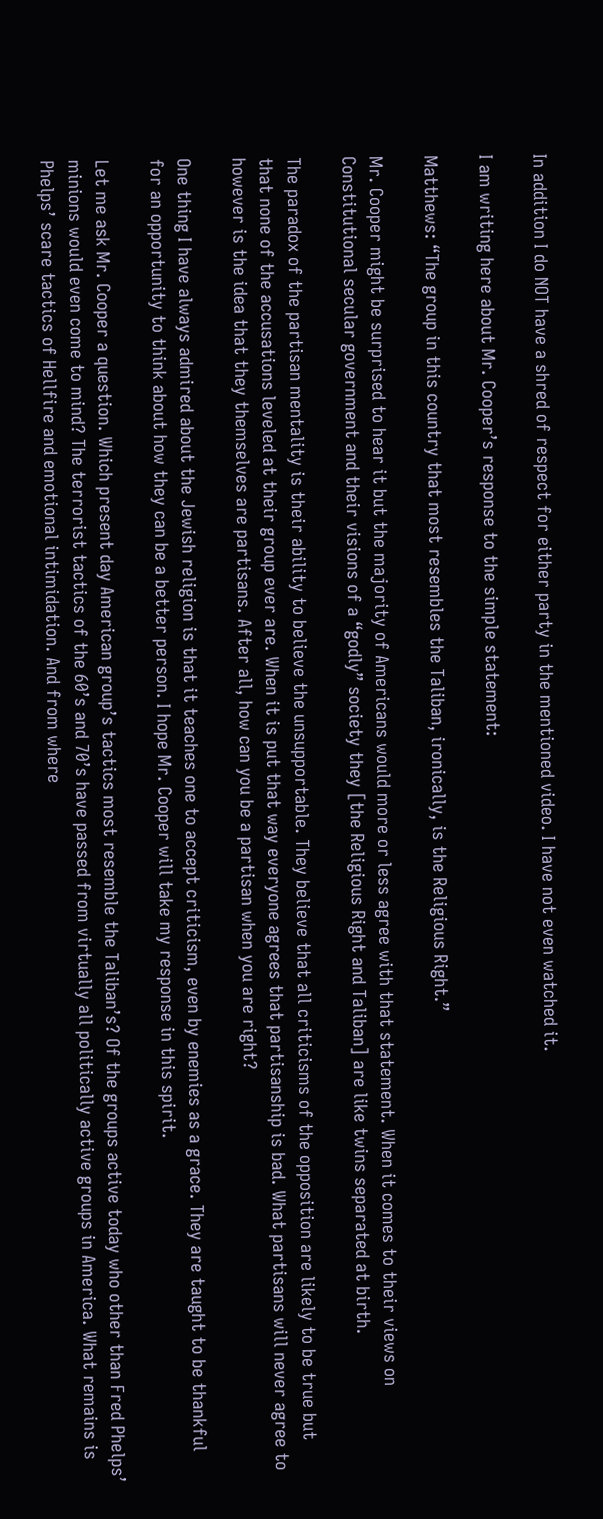In addition I do NOT have a shred of respect for either party in the mentioned video. I have not even watched it.

I am writing here about Mr. Cooper’s response to the simple statement:

Matthews: “The group in this country that most resembles the Taliban, ironically, is the Religious Right.”

Mr. Cooper might be surprised to hear it but the majority of Americans would more or less agree with that statement. When it comes to their views on Constitutional secular government and their visions of a “godly” society they [the Religious Right and Taliban] are like twins separated at birth.

The paradox of the partisan mentality is their ability to believe the unsupportable. They believe that all criticisms of the opposition are likely to be true but that none of the accusations leveled at their group ever are. When it is put that way everyone agrees that partisanship is bad. What partisans will never agree to however is the idea that they themselves are partisans. After all, how can you be a partisan when you are right?

One thing I have always admired about the Jewish religion is that it teaches one to accept criticism, even by enemies as a grace. They are taught to be thankful for an opportunity to think about how they can be a better person. I hope Mr. Cooper will take my response in this spirit.

Let me ask Mr. Cooper a question. Which present day American group’s tactics most resemble the Taliban’s? Of the groups active today who other than Fred Phelps’ minions would even come to mind? The terrorist tactics of the 60’s and 70’s have passed from virtually all politically active groups in America. What remains is Phelps’ scare tactics of Hellfire and emotional intimidation. And from where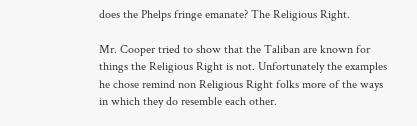does the Phelps fringe emanate? The Religious Right.

Mr. Cooper tried to show that the Taliban are known for things the Religious Right is not. Unfortunately the examples he chose remind non Religious Right folks more of the ways in which they do resemble each other.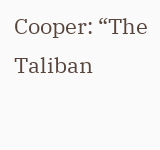Cooper: “The Taliban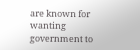are known for wanting government to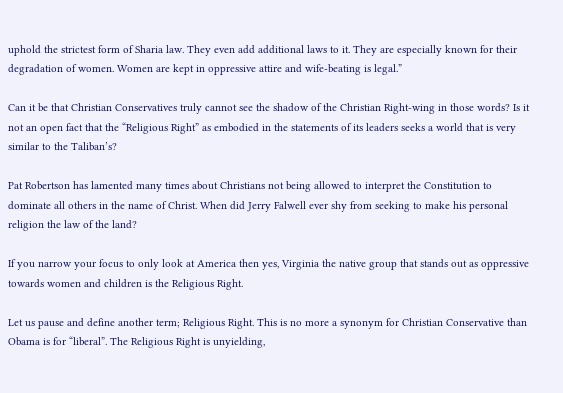uphold the strictest form of Sharia law. They even add additional laws to it. They are especially known for their degradation of women. Women are kept in oppressive attire and wife-beating is legal.”

Can it be that Christian Conservatives truly cannot see the shadow of the Christian Right-wing in those words? Is it not an open fact that the “Religious Right” as embodied in the statements of its leaders seeks a world that is very similar to the Taliban’s?

Pat Robertson has lamented many times about Christians not being allowed to interpret the Constitution to dominate all others in the name of Christ. When did Jerry Falwell ever shy from seeking to make his personal religion the law of the land?

If you narrow your focus to only look at America then yes, Virginia the native group that stands out as oppressive towards women and children is the Religious Right.

Let us pause and define another term; Religious Right. This is no more a synonym for Christian Conservative than Obama is for “liberal”. The Religious Right is unyielding,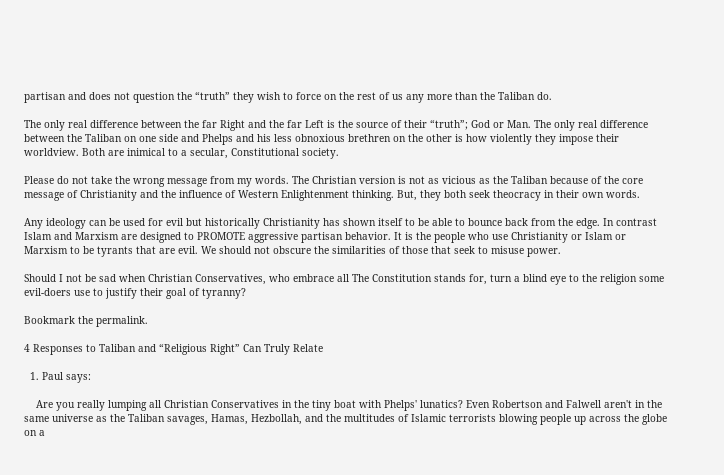partisan and does not question the “truth” they wish to force on the rest of us any more than the Taliban do.

The only real difference between the far Right and the far Left is the source of their “truth”; God or Man. The only real difference between the Taliban on one side and Phelps and his less obnoxious brethren on the other is how violently they impose their worldview. Both are inimical to a secular, Constitutional society.

Please do not take the wrong message from my words. The Christian version is not as vicious as the Taliban because of the core message of Christianity and the influence of Western Enlightenment thinking. But, they both seek theocracy in their own words.

Any ideology can be used for evil but historically Christianity has shown itself to be able to bounce back from the edge. In contrast Islam and Marxism are designed to PROMOTE aggressive partisan behavior. It is the people who use Christianity or Islam or Marxism to be tyrants that are evil. We should not obscure the similarities of those that seek to misuse power.

Should I not be sad when Christian Conservatives, who embrace all The Constitution stands for, turn a blind eye to the religion some evil-doers use to justify their goal of tyranny?

Bookmark the permalink.

4 Responses to Taliban and “Religious Right” Can Truly Relate

  1. Paul says:

    Are you really lumping all Christian Conservatives in the tiny boat with Phelps' lunatics? Even Robertson and Falwell aren't in the same universe as the Taliban savages, Hamas, Hezbollah, and the multitudes of Islamic terrorists blowing people up across the globe on a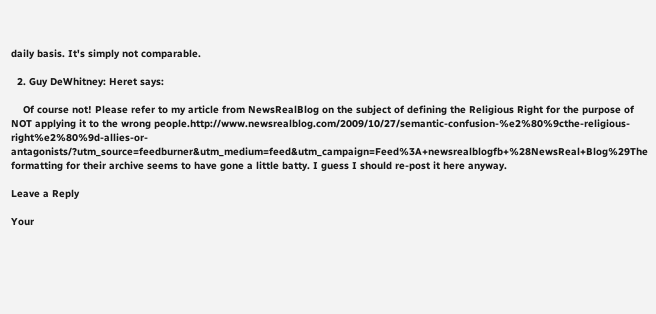daily basis. It's simply not comparable.

  2. Guy DeWhitney: Heret says:

    Of course not! Please refer to my article from NewsRealBlog on the subject of defining the Religious Right for the purpose of NOT applying it to the wrong people.http://www.newsrealblog.com/2009/10/27/semantic-confusion-%e2%80%9cthe-religious-right%e2%80%9d-allies-or-antagonists/?utm_source=feedburner&utm_medium=feed&utm_campaign=Feed%3A+newsrealblogfb+%28NewsReal+Blog%29The formatting for their archive seems to have gone a little batty. I guess I should re-post it here anyway.

Leave a Reply

Your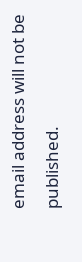email address will not be published.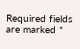Required fields are marked *